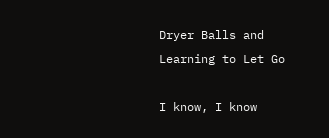Dryer Balls and Learning to Let Go

I know, I know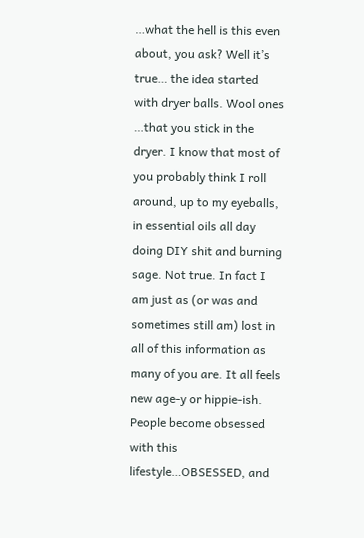…what the hell is this even about, you ask? Well it’s true… the idea started with dryer balls. Wool ones …that you stick in the dryer. I know that most of you probably think I roll around, up to my eyeballs, in essential oils all day doing DIY shit and burning sage. Not true. In fact I am just as (or was and sometimes still am) lost in all of this information as many of you are. It all feels new age-y or hippie-ish. People become obsessed with this lifestyle…OBSESSED, and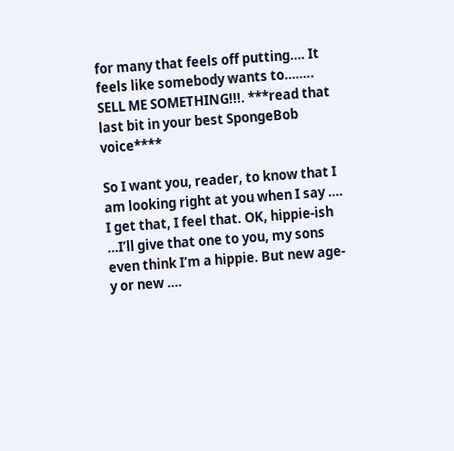for many that feels off putting…. It feels like somebody wants to…….. SELL ME SOMETHING!!!. ***read that last bit in your best SpongeBob voice****

So I want you, reader, to know that I am looking right at you when I say …. I get that, I feel that. OK, hippie-ish …I’ll give that one to you, my sons even think I’m a hippie. But new age-y or new ….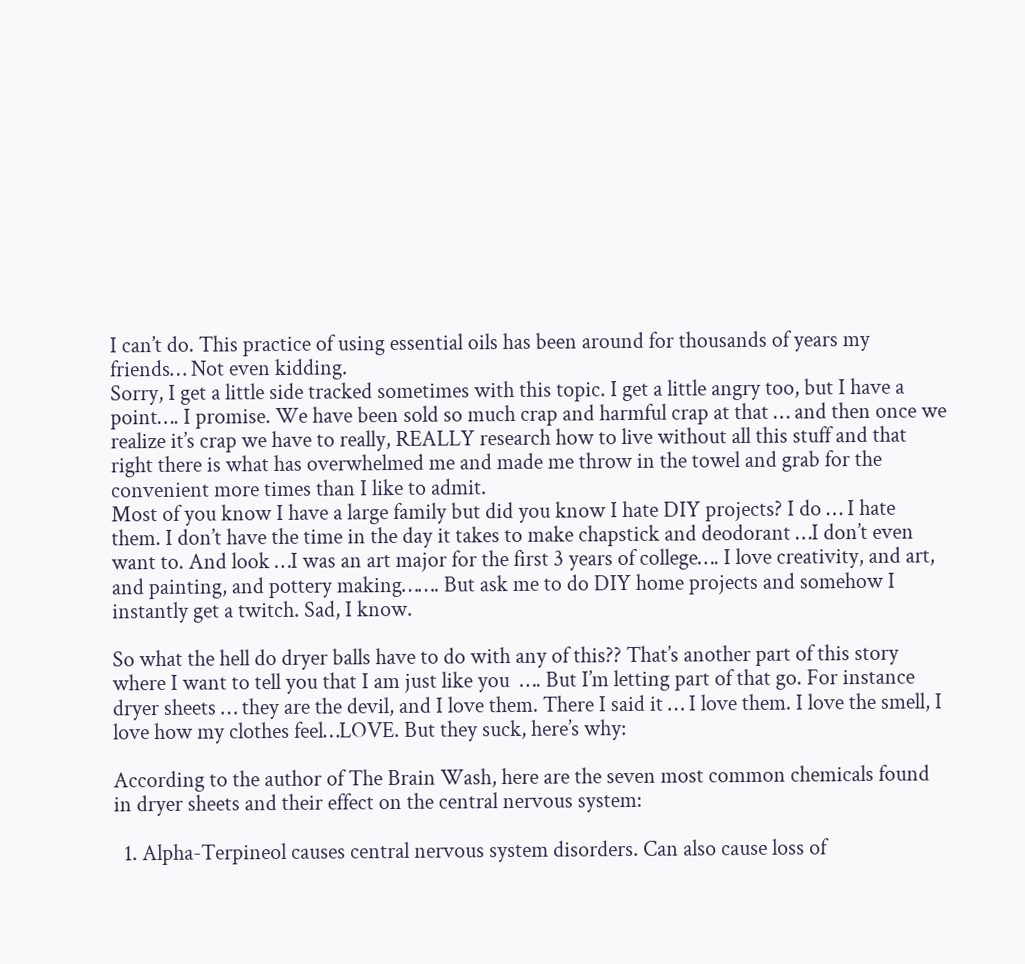I can’t do. This practice of using essential oils has been around for thousands of years my friends… Not even kidding.
Sorry, I get a little side tracked sometimes with this topic. I get a little angry too, but I have a point…. I promise. We have been sold so much crap and harmful crap at that … and then once we realize it’s crap we have to really, REALLY research how to live without all this stuff and that right there is what has overwhelmed me and made me throw in the towel and grab for the convenient more times than I like to admit.
Most of you know I have a large family but did you know I hate DIY projects? I do … I hate them. I don’t have the time in the day it takes to make chapstick and deodorant …I don’t even want to. And look …I was an art major for the first 3 years of college…. I love creativity, and art, and painting, and pottery making……. But ask me to do DIY home projects and somehow I instantly get a twitch. Sad, I know.

So what the hell do dryer balls have to do with any of this?? That’s another part of this story where I want to tell you that I am just like you  …. But I’m letting part of that go. For instance dryer sheets … they are the devil, and I love them. There I said it … I love them. I love the smell, I love how my clothes feel…LOVE. But they suck, here’s why:

According to the author of The Brain Wash, here are the seven most common chemicals found in dryer sheets and their effect on the central nervous system:

  1. Alpha-Terpineol causes central nervous system disorders. Can also cause loss of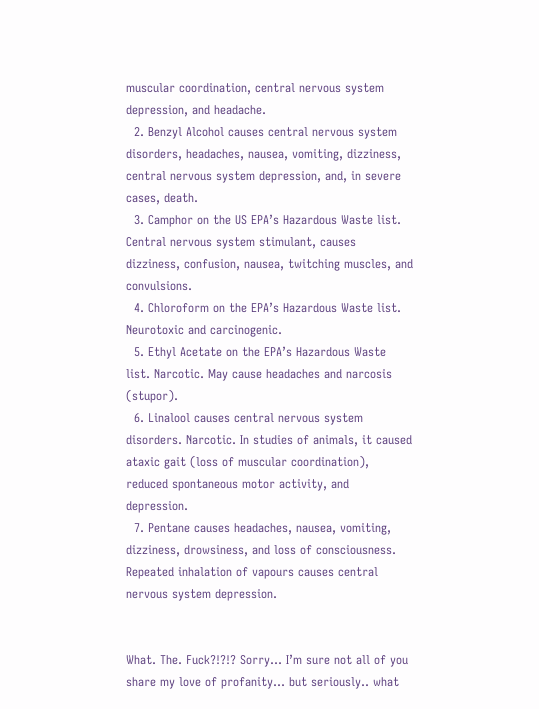muscular coordination, central nervous system depression, and headache.
  2. Benzyl Alcohol causes central nervous system disorders, headaches, nausea, vomiting, dizziness, central nervous system depression, and, in severe cases, death.
  3. Camphor on the US EPA’s Hazardous Waste list. Central nervous system stimulant, causes dizziness, confusion, nausea, twitching muscles, and convulsions.
  4. Chloroform on the EPA’s Hazardous Waste list. Neurotoxic and carcinogenic.
  5. Ethyl Acetate on the EPA’s Hazardous Waste list. Narcotic. May cause headaches and narcosis (stupor).
  6. Linalool causes central nervous system disorders. Narcotic. In studies of animals, it caused ataxic gait (loss of muscular coordination), reduced spontaneous motor activity, and depression.
  7. Pentane causes headaches, nausea, vomiting, dizziness, drowsiness, and loss of consciousness. Repeated inhalation of vapours causes central nervous system depression.


What. The. Fuck?!?!? Sorry… I’m sure not all of you share my love of profanity… but seriously.. what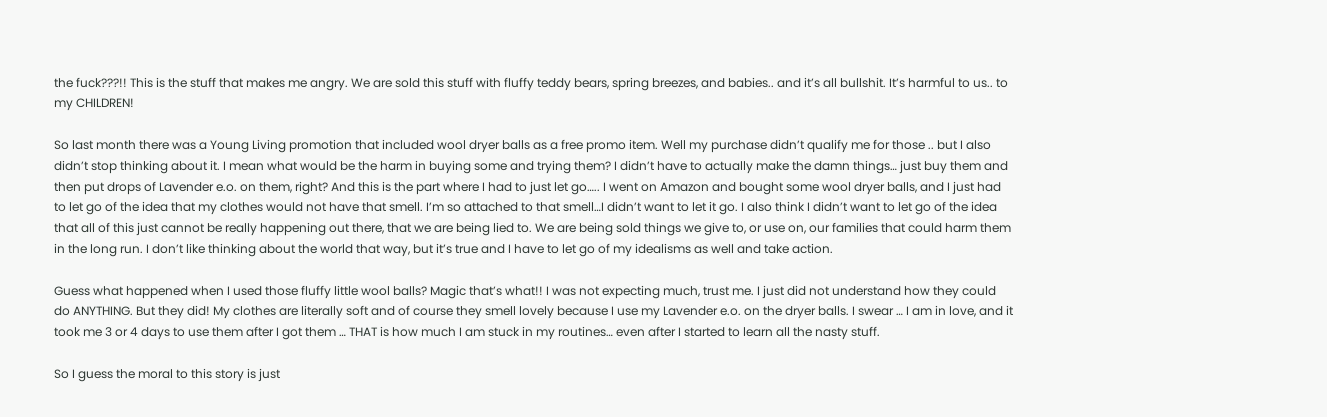the fuck???!! This is the stuff that makes me angry. We are sold this stuff with fluffy teddy bears, spring breezes, and babies.. and it’s all bullshit. It’s harmful to us.. to my CHILDREN!

So last month there was a Young Living promotion that included wool dryer balls as a free promo item. Well my purchase didn’t qualify me for those .. but I also didn’t stop thinking about it. I mean what would be the harm in buying some and trying them? I didn’t have to actually make the damn things… just buy them and then put drops of Lavender e.o. on them, right? And this is the part where I had to just let go….. I went on Amazon and bought some wool dryer balls, and I just had to let go of the idea that my clothes would not have that smell. I’m so attached to that smell…I didn’t want to let it go. I also think I didn’t want to let go of the idea that all of this just cannot be really happening out there, that we are being lied to. We are being sold things we give to, or use on, our families that could harm them in the long run. I don’t like thinking about the world that way, but it’s true and I have to let go of my idealisms as well and take action.

Guess what happened when I used those fluffy little wool balls? Magic that’s what!! I was not expecting much, trust me. I just did not understand how they could do ANYTHING. But they did! My clothes are literally soft and of course they smell lovely because I use my Lavender e.o. on the dryer balls. I swear … I am in love, and it took me 3 or 4 days to use them after I got them … THAT is how much I am stuck in my routines… even after I started to learn all the nasty stuff.

So I guess the moral to this story is just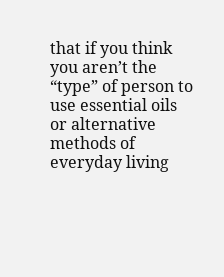that if you think you aren’t the “type” of person to use essential oils or alternative methods of everyday living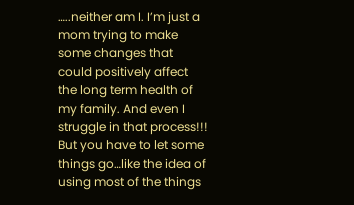…..neither am I. I’m just a mom trying to make some changes that could positively affect the long term health of my family. And even I struggle in that process!!! But you have to let some things go…like the idea of using most of the things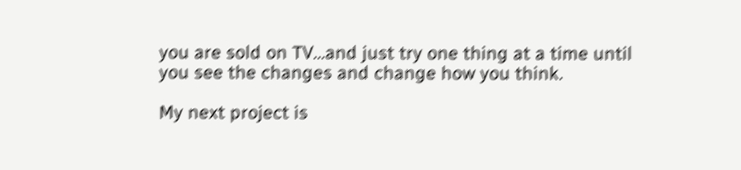you are sold on TV…and just try one thing at a time until you see the changes and change how you think.

My next project is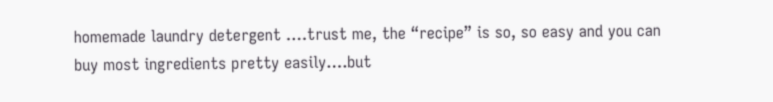homemade laundry detergent ….trust me, the “recipe” is so, so easy and you can buy most ingredients pretty easily….but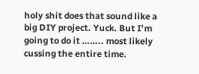holy shit does that sound like a big DIY project. Yuck. But I’m going to do it …….. most likely cussing the entire time.